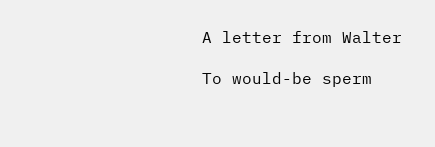A letter from Walter

To would-be sperm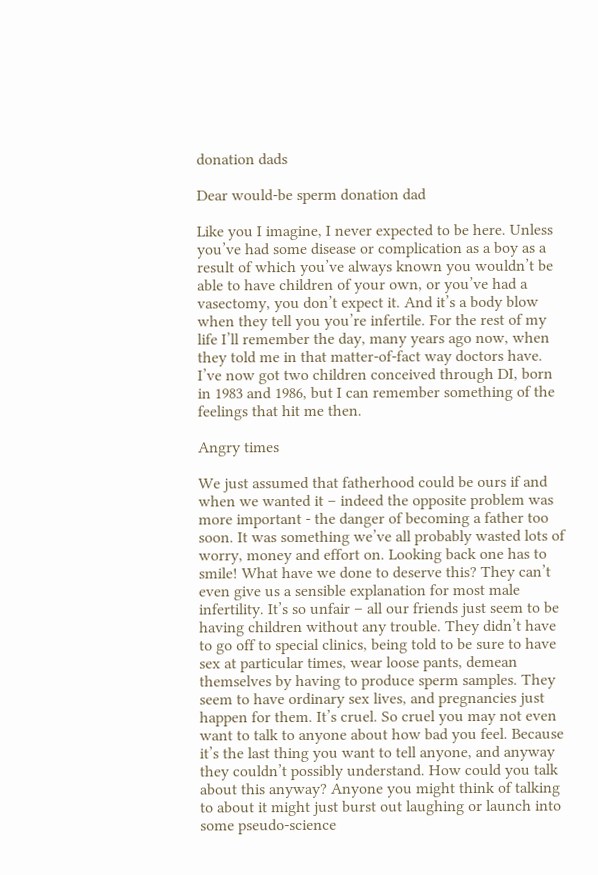donation dads

Dear would-be sperm donation dad

Like you I imagine, I never expected to be here. Unless you’ve had some disease or complication as a boy as a result of which you’ve always known you wouldn’t be able to have children of your own, or you’ve had a vasectomy, you don’t expect it. And it’s a body blow when they tell you you’re infertile. For the rest of my life I’ll remember the day, many years ago now, when they told me in that matter-of-fact way doctors have. I’ve now got two children conceived through DI, born in 1983 and 1986, but I can remember something of the feelings that hit me then.

Angry times

We just assumed that fatherhood could be ours if and when we wanted it – indeed the opposite problem was more important - the danger of becoming a father too soon. It was something we’ve all probably wasted lots of worry, money and effort on. Looking back one has to smile! What have we done to deserve this? They can’t even give us a sensible explanation for most male infertility. It’s so unfair – all our friends just seem to be having children without any trouble. They didn’t have to go off to special clinics, being told to be sure to have sex at particular times, wear loose pants, demean themselves by having to produce sperm samples. They seem to have ordinary sex lives, and pregnancies just happen for them. It’s cruel. So cruel you may not even want to talk to anyone about how bad you feel. Because it’s the last thing you want to tell anyone, and anyway they couldn’t possibly understand. How could you talk about this anyway? Anyone you might think of talking to about it might just burst out laughing or launch into some pseudo-science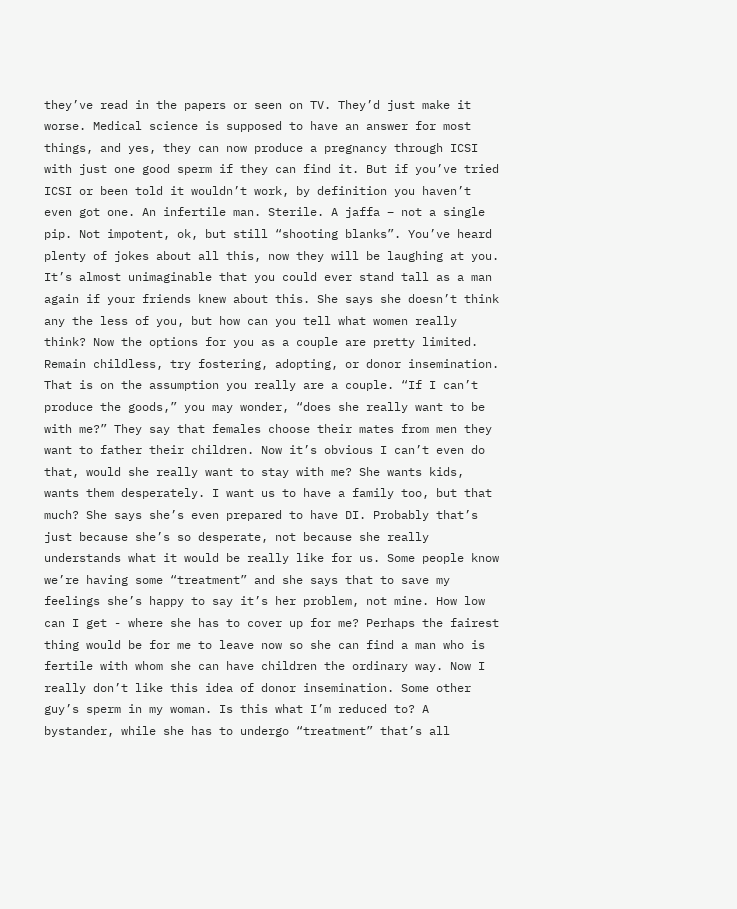they’ve read in the papers or seen on TV. They’d just make it worse. Medical science is supposed to have an answer for most things, and yes, they can now produce a pregnancy through ICSI with just one good sperm if they can find it. But if you’ve tried ICSI or been told it wouldn’t work, by definition you haven’t even got one. An infertile man. Sterile. A jaffa – not a single pip. Not impotent, ok, but still “shooting blanks”. You’ve heard plenty of jokes about all this, now they will be laughing at you. It’s almost unimaginable that you could ever stand tall as a man again if your friends knew about this. She says she doesn’t think any the less of you, but how can you tell what women really think? Now the options for you as a couple are pretty limited. Remain childless, try fostering, adopting, or donor insemination. That is on the assumption you really are a couple. “If I can’t produce the goods,” you may wonder, “does she really want to be with me?” They say that females choose their mates from men they want to father their children. Now it’s obvious I can’t even do that, would she really want to stay with me? She wants kids, wants them desperately. I want us to have a family too, but that much? She says she’s even prepared to have DI. Probably that’s just because she’s so desperate, not because she really understands what it would be really like for us. Some people know we’re having some “treatment” and she says that to save my feelings she’s happy to say it’s her problem, not mine. How low can I get - where she has to cover up for me? Perhaps the fairest thing would be for me to leave now so she can find a man who is fertile with whom she can have children the ordinary way. Now I really don’t like this idea of donor insemination. Some other guy’s sperm in my woman. Is this what I’m reduced to? A bystander, while she has to undergo “treatment” that’s all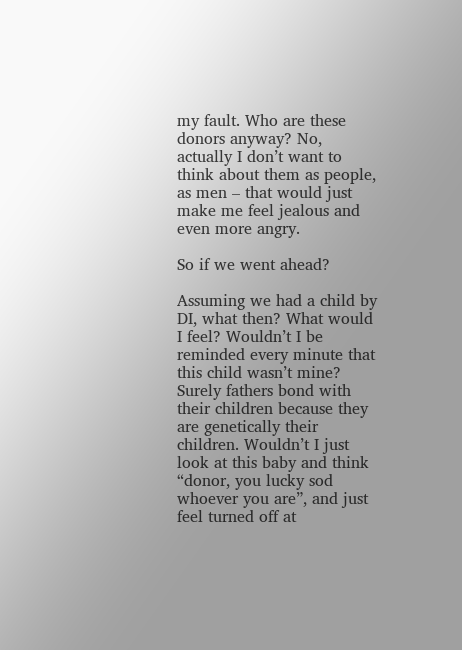my fault. Who are these donors anyway? No, actually I don’t want to think about them as people, as men – that would just make me feel jealous and even more angry.

So if we went ahead?

Assuming we had a child by DI, what then? What would I feel? Wouldn’t I be reminded every minute that this child wasn’t mine? Surely fathers bond with their children because they are genetically their children. Wouldn’t I just look at this baby and think “donor, you lucky sod whoever you are”, and just feel turned off at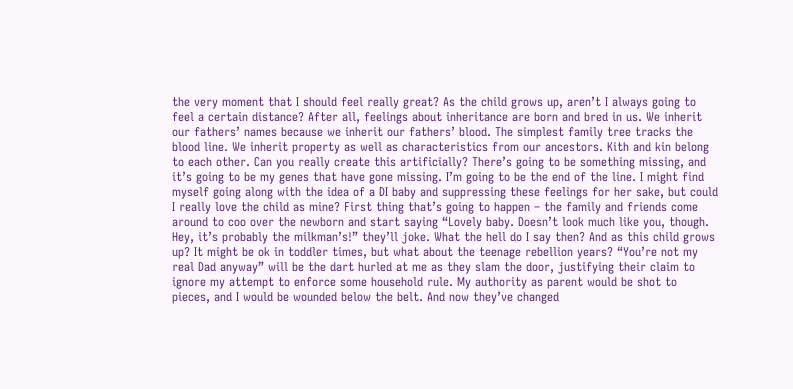the very moment that I should feel really great? As the child grows up, aren’t I always going to feel a certain distance? After all, feelings about inheritance are born and bred in us. We inherit our fathers’ names because we inherit our fathers’ blood. The simplest family tree tracks the blood line. We inherit property as well as characteristics from our ancestors. Kith and kin belong to each other. Can you really create this artificially? There’s going to be something missing, and it’s going to be my genes that have gone missing. I’m going to be the end of the line. I might find myself going along with the idea of a DI baby and suppressing these feelings for her sake, but could I really love the child as mine? First thing that’s going to happen – the family and friends come around to coo over the newborn and start saying “Lovely baby. Doesn’t look much like you, though. Hey, it’s probably the milkman’s!” they’ll joke. What the hell do I say then? And as this child grows up? It might be ok in toddler times, but what about the teenage rebellion years? “You’re not my real Dad anyway” will be the dart hurled at me as they slam the door, justifying their claim to ignore my attempt to enforce some household rule. My authority as parent would be shot to pieces, and I would be wounded below the belt. And now they’ve changed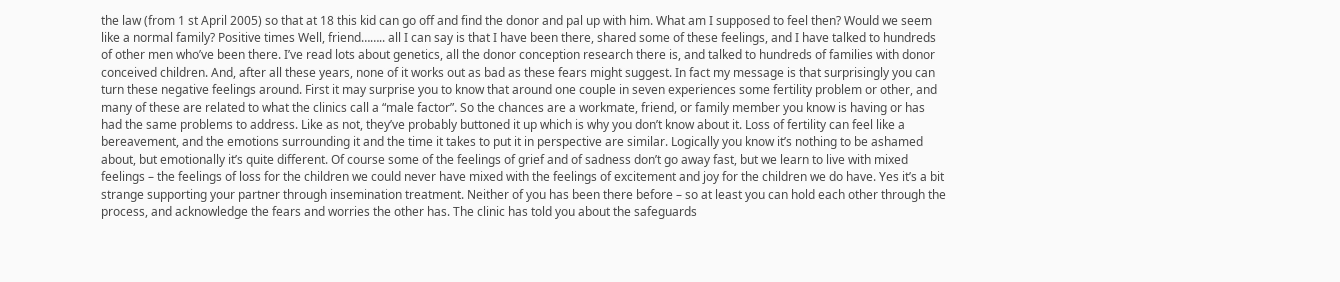the law (from 1 st April 2005) so that at 18 this kid can go off and find the donor and pal up with him. What am I supposed to feel then? Would we seem like a normal family? Positive times Well, friend…….. all I can say is that I have been there, shared some of these feelings, and I have talked to hundreds of other men who’ve been there. I’ve read lots about genetics, all the donor conception research there is, and talked to hundreds of families with donor conceived children. And, after all these years, none of it works out as bad as these fears might suggest. In fact my message is that surprisingly you can turn these negative feelings around. First it may surprise you to know that around one couple in seven experiences some fertility problem or other, and many of these are related to what the clinics call a “male factor”. So the chances are a workmate, friend, or family member you know is having or has had the same problems to address. Like as not, they’ve probably buttoned it up which is why you don’t know about it. Loss of fertility can feel like a bereavement, and the emotions surrounding it and the time it takes to put it in perspective are similar. Logically you know it’s nothing to be ashamed about, but emotionally it’s quite different. Of course some of the feelings of grief and of sadness don’t go away fast, but we learn to live with mixed feelings – the feelings of loss for the children we could never have mixed with the feelings of excitement and joy for the children we do have. Yes it’s a bit strange supporting your partner through insemination treatment. Neither of you has been there before – so at least you can hold each other through the process, and acknowledge the fears and worries the other has. The clinic has told you about the safeguards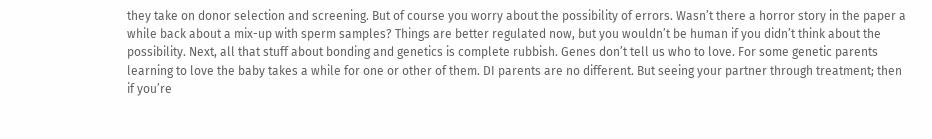they take on donor selection and screening. But of course you worry about the possibility of errors. Wasn’t there a horror story in the paper a while back about a mix-up with sperm samples? Things are better regulated now, but you wouldn’t be human if you didn’t think about the possibility. Next, all that stuff about bonding and genetics is complete rubbish. Genes don’t tell us who to love. For some genetic parents learning to love the baby takes a while for one or other of them. DI parents are no different. But seeing your partner through treatment; then if you’re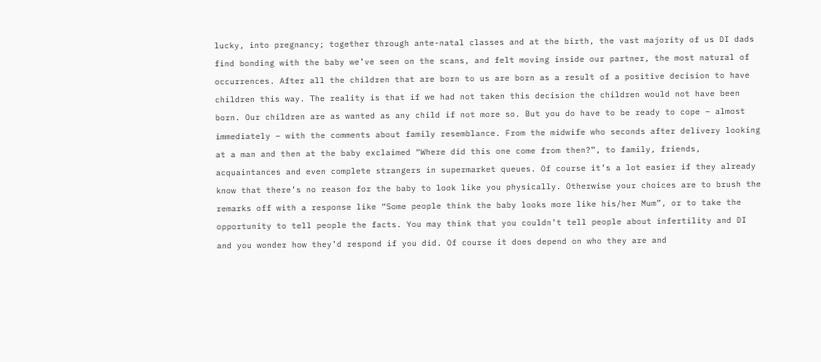lucky, into pregnancy; together through ante-natal classes and at the birth, the vast majority of us DI dads find bonding with the baby we’ve seen on the scans, and felt moving inside our partner, the most natural of occurrences. After all the children that are born to us are born as a result of a positive decision to have children this way. The reality is that if we had not taken this decision the children would not have been born. Our children are as wanted as any child if not more so. But you do have to be ready to cope – almost immediately – with the comments about family resemblance. From the midwife who seconds after delivery looking at a man and then at the baby exclaimed “Where did this one come from then?”, to family, friends, acquaintances and even complete strangers in supermarket queues. Of course it’s a lot easier if they already know that there’s no reason for the baby to look like you physically. Otherwise your choices are to brush the remarks off with a response like “Some people think the baby looks more like his/her Mum”, or to take the opportunity to tell people the facts. You may think that you couldn’t tell people about infertility and DI and you wonder how they’d respond if you did. Of course it does depend on who they are and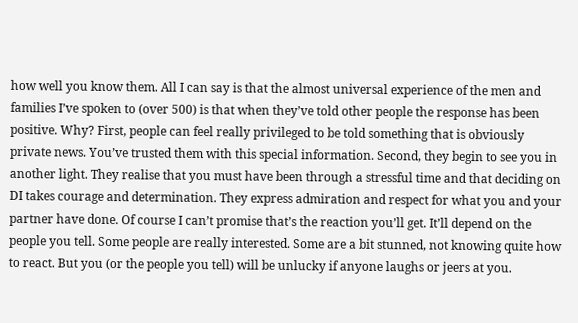how well you know them. All I can say is that the almost universal experience of the men and families I’ve spoken to (over 500) is that when they’ve told other people the response has been positive. Why? First, people can feel really privileged to be told something that is obviously private news. You’ve trusted them with this special information. Second, they begin to see you in another light. They realise that you must have been through a stressful time and that deciding on DI takes courage and determination. They express admiration and respect for what you and your partner have done. Of course I can’t promise that’s the reaction you’ll get. It’ll depend on the people you tell. Some people are really interested. Some are a bit stunned, not knowing quite how to react. But you (or the people you tell) will be unlucky if anyone laughs or jeers at you.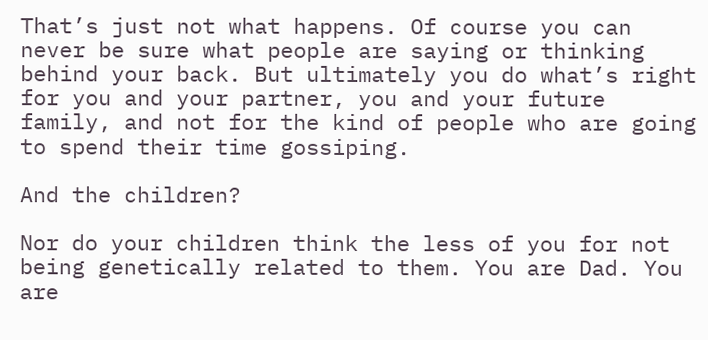That’s just not what happens. Of course you can never be sure what people are saying or thinking behind your back. But ultimately you do what’s right for you and your partner, you and your future family, and not for the kind of people who are going to spend their time gossiping.

And the children?

Nor do your children think the less of you for not being genetically related to them. You are Dad. You are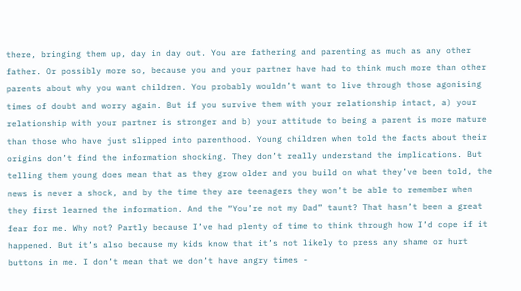there, bringing them up, day in day out. You are fathering and parenting as much as any other father. Or possibly more so, because you and your partner have had to think much more than other parents about why you want children. You probably wouldn’t want to live through those agonising times of doubt and worry again. But if you survive them with your relationship intact, a) your relationship with your partner is stronger and b) your attitude to being a parent is more mature than those who have just slipped into parenthood. Young children when told the facts about their origins don’t find the information shocking. They don’t really understand the implications. But telling them young does mean that as they grow older and you build on what they’ve been told, the news is never a shock, and by the time they are teenagers they won’t be able to remember when they first learned the information. And the “You’re not my Dad” taunt? That hasn’t been a great fear for me. Why not? Partly because I’ve had plenty of time to think through how I’d cope if it happened. But it’s also because my kids know that it’s not likely to press any shame or hurt buttons in me. I don’t mean that we don’t have angry times -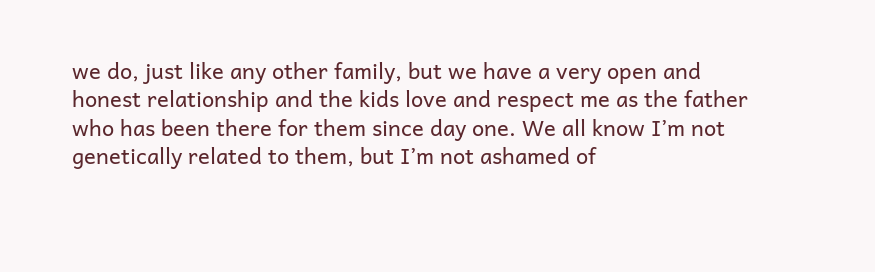we do, just like any other family, but we have a very open and honest relationship and the kids love and respect me as the father who has been there for them since day one. We all know I’m not genetically related to them, but I’m not ashamed of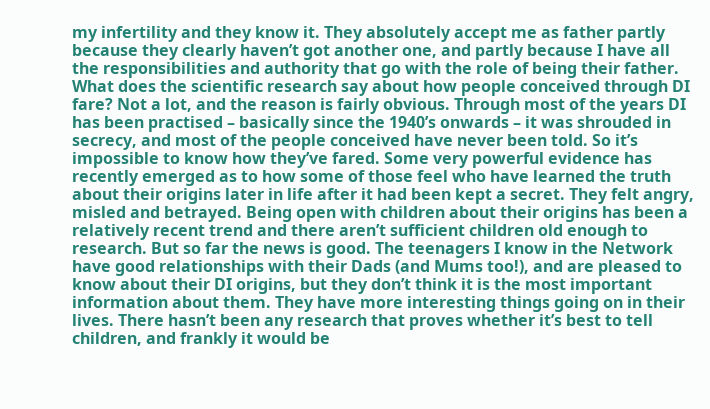my infertility and they know it. They absolutely accept me as father partly because they clearly haven’t got another one, and partly because I have all the responsibilities and authority that go with the role of being their father. What does the scientific research say about how people conceived through DI fare? Not a lot, and the reason is fairly obvious. Through most of the years DI has been practised – basically since the 1940’s onwards – it was shrouded in secrecy, and most of the people conceived have never been told. So it’s impossible to know how they’ve fared. Some very powerful evidence has recently emerged as to how some of those feel who have learned the truth about their origins later in life after it had been kept a secret. They felt angry, misled and betrayed. Being open with children about their origins has been a relatively recent trend and there aren’t sufficient children old enough to research. But so far the news is good. The teenagers I know in the Network have good relationships with their Dads (and Mums too!), and are pleased to know about their DI origins, but they don’t think it is the most important information about them. They have more interesting things going on in their lives. There hasn’t been any research that proves whether it’s best to tell children, and frankly it would be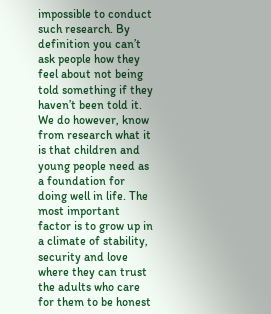impossible to conduct such research. By definition you can’t ask people how they feel about not being told something if they haven’t been told it. We do however, know from research what it is that children and young people need as a foundation for doing well in life. The most important factor is to grow up in a climate of stability, security and love where they can trust the adults who care for them to be honest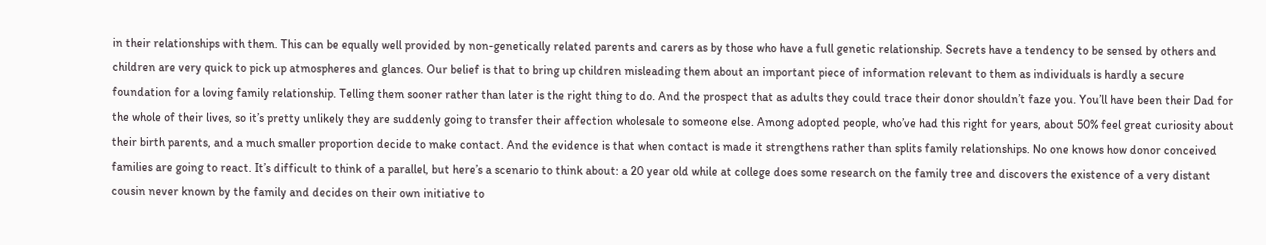in their relationships with them. This can be equally well provided by non-genetically related parents and carers as by those who have a full genetic relationship. Secrets have a tendency to be sensed by others and children are very quick to pick up atmospheres and glances. Our belief is that to bring up children misleading them about an important piece of information relevant to them as individuals is hardly a secure foundation for a loving family relationship. Telling them sooner rather than later is the right thing to do. And the prospect that as adults they could trace their donor shouldn’t faze you. You’ll have been their Dad for the whole of their lives, so it’s pretty unlikely they are suddenly going to transfer their affection wholesale to someone else. Among adopted people, who’ve had this right for years, about 50% feel great curiosity about their birth parents, and a much smaller proportion decide to make contact. And the evidence is that when contact is made it strengthens rather than splits family relationships. No one knows how donor conceived families are going to react. It’s difficult to think of a parallel, but here’s a scenario to think about: a 20 year old while at college does some research on the family tree and discovers the existence of a very distant cousin never known by the family and decides on their own initiative to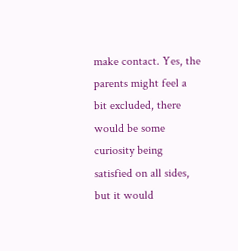make contact. Yes, the parents might feel a bit excluded, there would be some curiosity being satisfied on all sides, but it would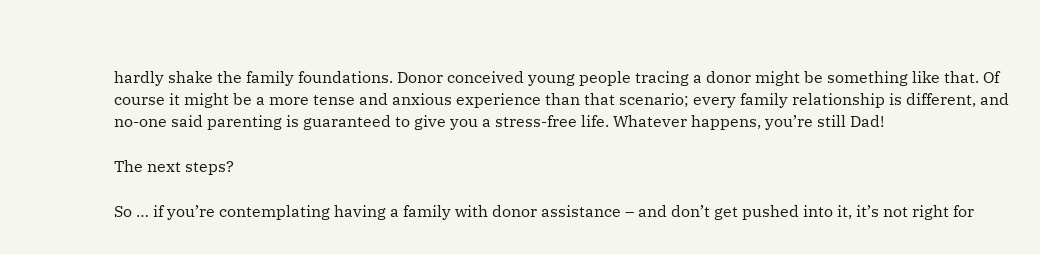hardly shake the family foundations. Donor conceived young people tracing a donor might be something like that. Of course it might be a more tense and anxious experience than that scenario; every family relationship is different, and no-one said parenting is guaranteed to give you a stress-free life. Whatever happens, you’re still Dad!

The next steps?

So … if you’re contemplating having a family with donor assistance – and don’t get pushed into it, it’s not right for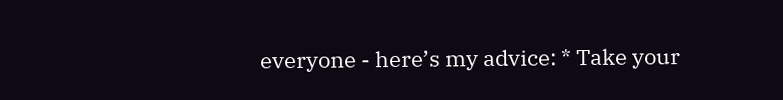everyone - here’s my advice: * Take your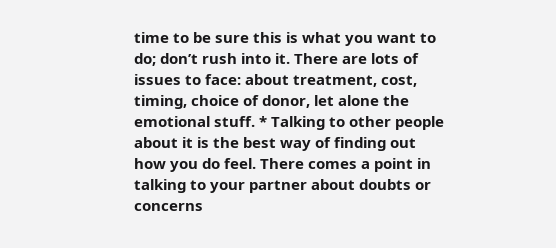time to be sure this is what you want to do; don’t rush into it. There are lots of issues to face: about treatment, cost, timing, choice of donor, let alone the emotional stuff. * Talking to other people about it is the best way of finding out how you do feel. There comes a point in talking to your partner about doubts or concerns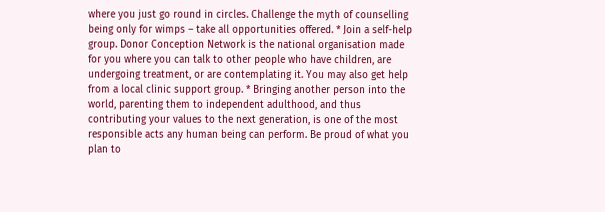where you just go round in circles. Challenge the myth of counselling being only for wimps – take all opportunities offered. * Join a self-help group. Donor Conception Network is the national organisation made for you where you can talk to other people who have children, are undergoing treatment, or are contemplating it. You may also get help from a local clinic support group. * Bringing another person into the world, parenting them to independent adulthood, and thus contributing your values to the next generation, is one of the most responsible acts any human being can perform. Be proud of what you plan to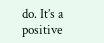do. It’s a positive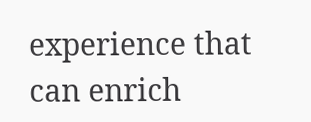experience that can enrich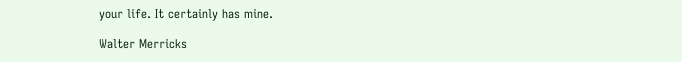your life. It certainly has mine.

Walter Merricks